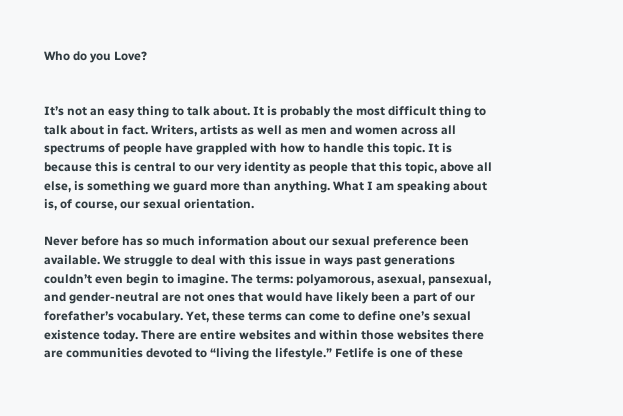Who do you Love?


It’s not an easy thing to talk about. It is probably the most difficult thing to talk about in fact. Writers, artists as well as men and women across all spectrums of people have grappled with how to handle this topic. It is because this is central to our very identity as people that this topic, above all else, is something we guard more than anything. What I am speaking about is, of course, our sexual orientation.

Never before has so much information about our sexual preference been available. We struggle to deal with this issue in ways past generations couldn’t even begin to imagine. The terms: polyamorous, asexual, pansexual, and gender-neutral are not ones that would have likely been a part of our forefather’s vocabulary. Yet, these terms can come to define one’s sexual existence today. There are entire websites and within those websites there are communities devoted to “living the lifestyle.” Fetlife is one of these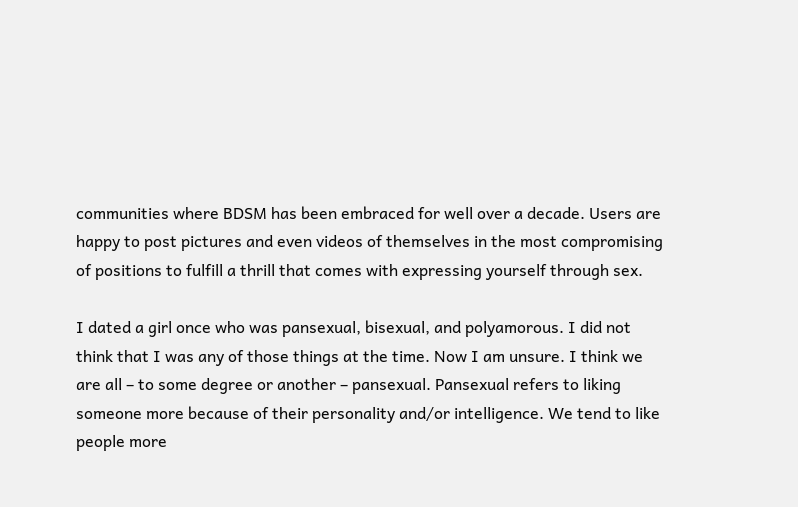communities where BDSM has been embraced for well over a decade. Users are happy to post pictures and even videos of themselves in the most compromising of positions to fulfill a thrill that comes with expressing yourself through sex.

I dated a girl once who was pansexual, bisexual, and polyamorous. I did not think that I was any of those things at the time. Now I am unsure. I think we are all – to some degree or another – pansexual. Pansexual refers to liking someone more because of their personality and/or intelligence. We tend to like people more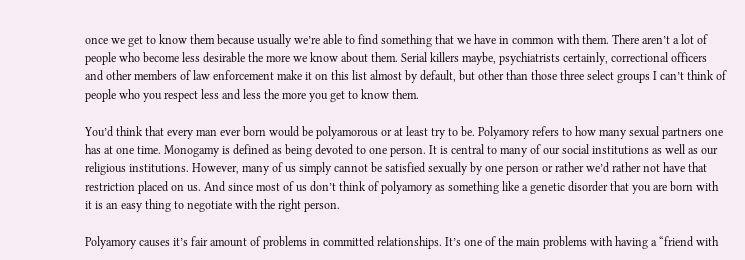once we get to know them because usually we’re able to find something that we have in common with them. There aren’t a lot of people who become less desirable the more we know about them. Serial killers maybe, psychiatrists certainly, correctional officers and other members of law enforcement make it on this list almost by default, but other than those three select groups I can’t think of people who you respect less and less the more you get to know them.

You’d think that every man ever born would be polyamorous or at least try to be. Polyamory refers to how many sexual partners one has at one time. Monogamy is defined as being devoted to one person. It is central to many of our social institutions as well as our religious institutions. However, many of us simply cannot be satisfied sexually by one person or rather we’d rather not have that restriction placed on us. And since most of us don’t think of polyamory as something like a genetic disorder that you are born with it is an easy thing to negotiate with the right person.

Polyamory causes it’s fair amount of problems in committed relationships. It’s one of the main problems with having a “friend with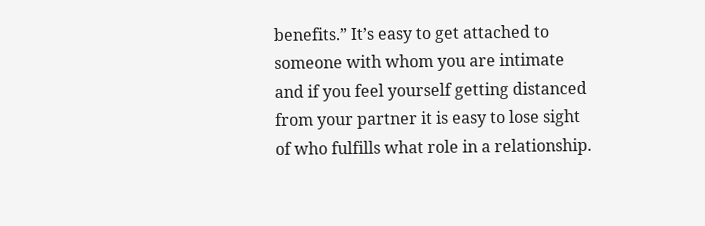benefits.” It’s easy to get attached to someone with whom you are intimate and if you feel yourself getting distanced from your partner it is easy to lose sight of who fulfills what role in a relationship.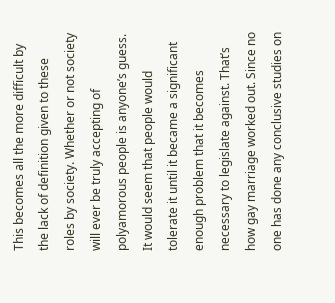This becomes all the more difficult by the lack of definition given to these roles by society. Whether or not society will ever be truly accepting of polyamorous people is anyone’s guess. It would seem that people would tolerate it until it became a significant enough problem that it becomes necessary to legislate against. That’s how gay marriage worked out. Since no one has done any conclusive studies on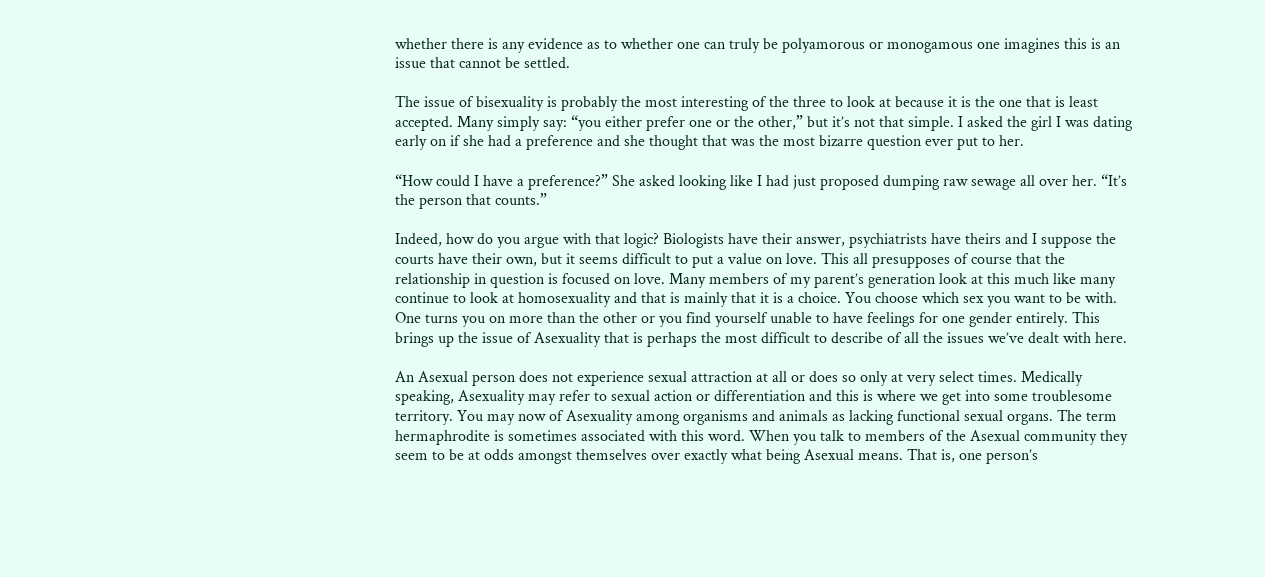whether there is any evidence as to whether one can truly be polyamorous or monogamous one imagines this is an issue that cannot be settled.

The issue of bisexuality is probably the most interesting of the three to look at because it is the one that is least accepted. Many simply say: “you either prefer one or the other,” but it’s not that simple. I asked the girl I was dating early on if she had a preference and she thought that was the most bizarre question ever put to her.

“How could I have a preference?” She asked looking like I had just proposed dumping raw sewage all over her. “It’s the person that counts.”

Indeed, how do you argue with that logic? Biologists have their answer, psychiatrists have theirs and I suppose the courts have their own, but it seems difficult to put a value on love. This all presupposes of course that the relationship in question is focused on love. Many members of my parent’s generation look at this much like many continue to look at homosexuality and that is mainly that it is a choice. You choose which sex you want to be with. One turns you on more than the other or you find yourself unable to have feelings for one gender entirely. This brings up the issue of Asexuality that is perhaps the most difficult to describe of all the issues we’ve dealt with here.

An Asexual person does not experience sexual attraction at all or does so only at very select times. Medically speaking, Asexuality may refer to sexual action or differentiation and this is where we get into some troublesome territory. You may now of Asexuality among organisms and animals as lacking functional sexual organs. The term hermaphrodite is sometimes associated with this word. When you talk to members of the Asexual community they seem to be at odds amongst themselves over exactly what being Asexual means. That is, one person’s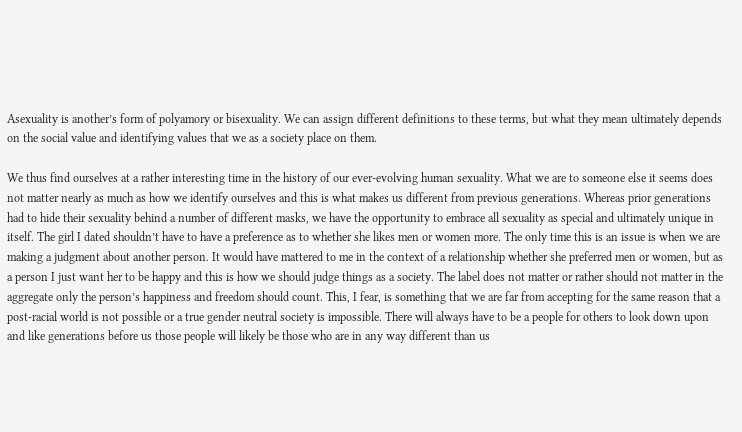Asexuality is another’s form of polyamory or bisexuality. We can assign different definitions to these terms, but what they mean ultimately depends on the social value and identifying values that we as a society place on them.

We thus find ourselves at a rather interesting time in the history of our ever-evolving human sexuality. What we are to someone else it seems does not matter nearly as much as how we identify ourselves and this is what makes us different from previous generations. Whereas prior generations had to hide their sexuality behind a number of different masks, we have the opportunity to embrace all sexuality as special and ultimately unique in itself. The girl I dated shouldn’t have to have a preference as to whether she likes men or women more. The only time this is an issue is when we are making a judgment about another person. It would have mattered to me in the context of a relationship whether she preferred men or women, but as a person I just want her to be happy and this is how we should judge things as a society. The label does not matter or rather should not matter in the aggregate only the person’s happiness and freedom should count. This, I fear, is something that we are far from accepting for the same reason that a post-racial world is not possible or a true gender neutral society is impossible. There will always have to be a people for others to look down upon and like generations before us those people will likely be those who are in any way different than us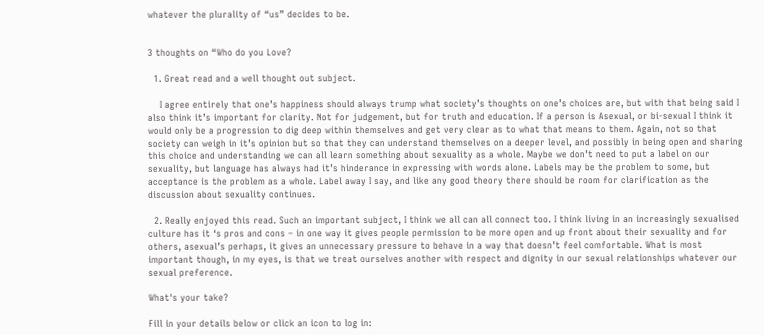whatever the plurality of “us” decides to be.


3 thoughts on “Who do you Love?

  1. Great read and a well thought out subject.

    I agree entirely that one’s happiness should always trump what society’s thoughts on one’s choices are, but with that being said I also think it’s important for clarity. Not for judgement, but for truth and education. If a person is Asexual, or bi-sexual I think it would only be a progression to dig deep within themselves and get very clear as to what that means to them. Again, not so that society can weigh in it’s opinion but so that they can understand themselves on a deeper level, and possibly in being open and sharing this choice and understanding we can all learn something about sexuality as a whole. Maybe we don’t need to put a label on our sexuality, but language has always had it’s hinderance in expressing with words alone. Labels may be the problem to some, but acceptance is the problem as a whole. Label away I say, and like any good theory there should be room for clarification as the discussion about sexuality continues.

  2. Really enjoyed this read. Such an important subject, I think we all can all connect too. I think living in an increasingly sexualised culture has it ‘s pros and cons – in one way it gives people permission to be more open and up front about their sexuality and for others, asexual’s perhaps, it gives an unnecessary pressure to behave in a way that doesn’t feel comfortable. What is most important though, in my eyes, is that we treat ourselves another with respect and dignity in our sexual relationships whatever our sexual preference.

What's your take?

Fill in your details below or click an icon to log in: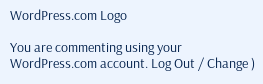WordPress.com Logo

You are commenting using your WordPress.com account. Log Out / Change )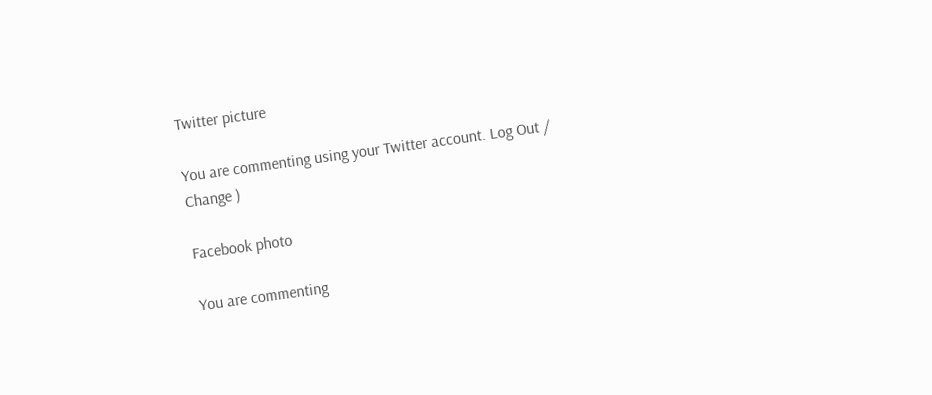Twitter picture

You are commenting using your Twitter account. Log Out / Change )

Facebook photo

You are commenting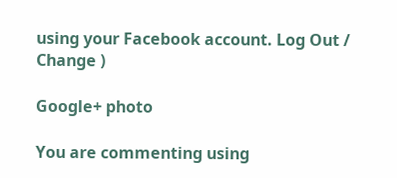using your Facebook account. Log Out / Change )

Google+ photo

You are commenting using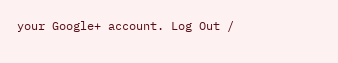your Google+ account. Log Out /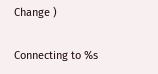Change )

Connecting to %s